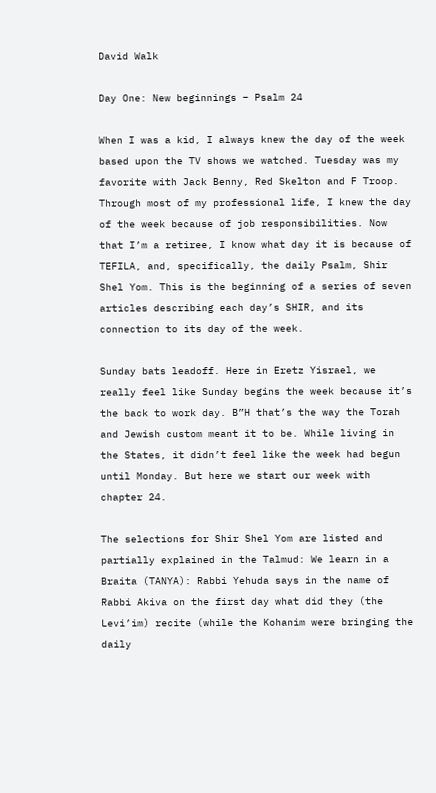David Walk

Day One: New beginnings – Psalm 24

When I was a kid, I always knew the day of the week based upon the TV shows we watched. Tuesday was my favorite with Jack Benny, Red Skelton and F Troop. Through most of my professional life, I knew the day of the week because of job responsibilities. Now that I’m a retiree, I know what day it is because of TEFILA, and, specifically, the daily Psalm, Shir Shel Yom. This is the beginning of a series of seven articles describing each day’s SHIR, and its connection to its day of the week.

Sunday bats leadoff. Here in Eretz Yisrael, we really feel like Sunday begins the week because it’s the back to work day. B”H that’s the way the Torah and Jewish custom meant it to be. While living in the States, it didn’t feel like the week had begun until Monday. But here we start our week with chapter 24.

The selections for Shir Shel Yom are listed and partially explained in the Talmud: We learn in a Braita (TANYA): Rabbi Yehuda says in the name of Rabbi Akiva on the first day what did they (the Levi’im) recite (while the Kohanim were bringing the daily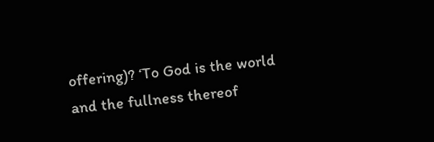offering)? ‘To God is the world and the fullness thereof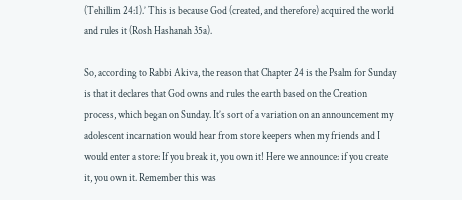(Tehillim 24:1).’ This is because God (created, and therefore) acquired the world and rules it (Rosh Hashanah 35a).

So, according to Rabbi Akiva, the reason that Chapter 24 is the Psalm for Sunday is that it declares that God owns and rules the earth based on the Creation process, which began on Sunday. It’s sort of a variation on an announcement my adolescent incarnation would hear from store keepers when my friends and I would enter a store: If you break it, you own it! Here we announce: if you create it, you own it. Remember this was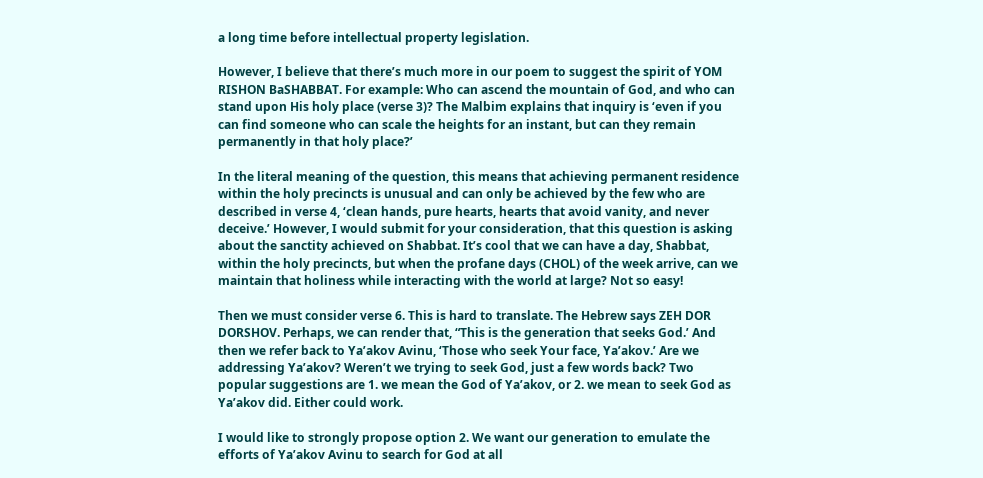a long time before intellectual property legislation.

However, I believe that there’s much more in our poem to suggest the spirit of YOM RISHON BaSHABBAT. For example: Who can ascend the mountain of God, and who can stand upon His holy place (verse 3)? The Malbim explains that inquiry is ‘even if you can find someone who can scale the heights for an instant, but can they remain permanently in that holy place?’

In the literal meaning of the question, this means that achieving permanent residence within the holy precincts is unusual and can only be achieved by the few who are described in verse 4, ‘clean hands, pure hearts, hearts that avoid vanity, and never deceive.’ However, I would submit for your consideration, that this question is asking about the sanctity achieved on Shabbat. It’s cool that we can have a day, Shabbat, within the holy precincts, but when the profane days (CHOL) of the week arrive, can we maintain that holiness while interacting with the world at large? Not so easy!

Then we must consider verse 6. This is hard to translate. The Hebrew says ZEH DOR DORSHOV. Perhaps, we can render that, “This is the generation that seeks God.’ And then we refer back to Ya’akov Avinu, ‘Those who seek Your face, Ya’akov.’ Are we addressing Ya’akov? Weren’t we trying to seek God, just a few words back? Two popular suggestions are 1. we mean the God of Ya’akov, or 2. we mean to seek God as Ya’akov did. Either could work.

I would like to strongly propose option 2. We want our generation to emulate the efforts of Ya’akov Avinu to search for God at all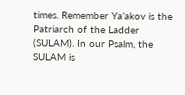times. Remember Ya’akov is the Patriarch of the Ladder (SULAM). In our Psalm, the SULAM is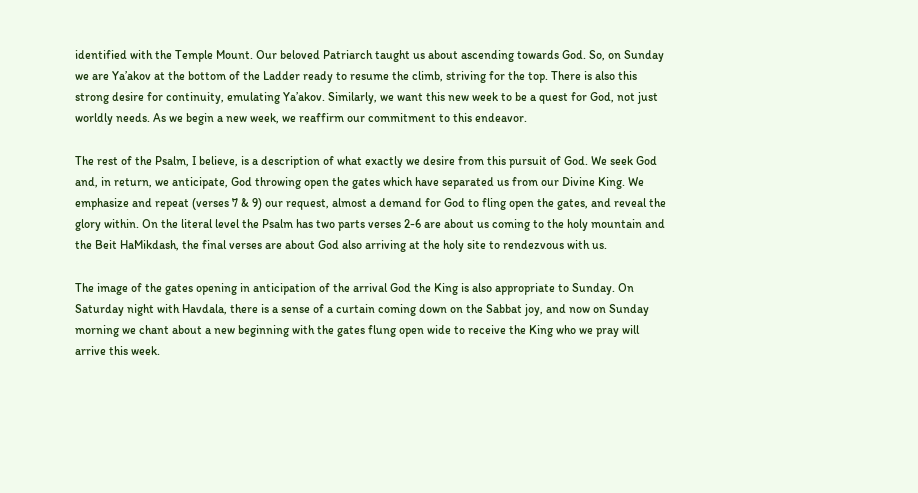identified with the Temple Mount. Our beloved Patriarch taught us about ascending towards God. So, on Sunday we are Ya’akov at the bottom of the Ladder ready to resume the climb, striving for the top. There is also this strong desire for continuity, emulating Ya’akov. Similarly, we want this new week to be a quest for God, not just worldly needs. As we begin a new week, we reaffirm our commitment to this endeavor.

The rest of the Psalm, I believe, is a description of what exactly we desire from this pursuit of God. We seek God and, in return, we anticipate, God throwing open the gates which have separated us from our Divine King. We emphasize and repeat (verses 7 & 9) our request, almost a demand for God to fling open the gates, and reveal the glory within. On the literal level the Psalm has two parts verses 2-6 are about us coming to the holy mountain and the Beit HaMikdash, the final verses are about God also arriving at the holy site to rendezvous with us.

The image of the gates opening in anticipation of the arrival God the King is also appropriate to Sunday. On Saturday night with Havdala, there is a sense of a curtain coming down on the Sabbat joy, and now on Sunday morning we chant about a new beginning with the gates flung open wide to receive the King who we pray will arrive this week.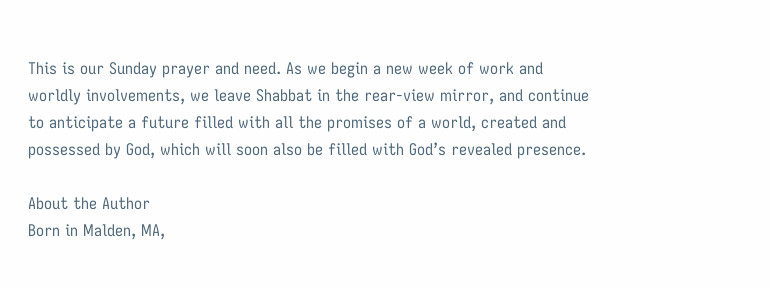This is our Sunday prayer and need. As we begin a new week of work and worldly involvements, we leave Shabbat in the rear-view mirror, and continue to anticipate a future filled with all the promises of a world, created and possessed by God, which will soon also be filled with God’s revealed presence.

About the Author
Born in Malden, MA,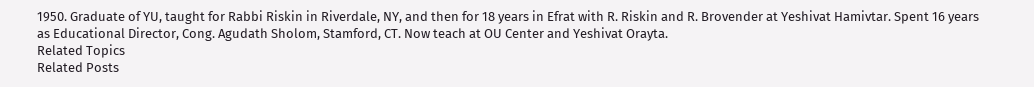1950. Graduate of YU, taught for Rabbi Riskin in Riverdale, NY, and then for 18 years in Efrat with R. Riskin and R. Brovender at Yeshivat Hamivtar. Spent 16 years as Educational Director, Cong. Agudath Sholom, Stamford, CT. Now teach at OU Center and Yeshivat Orayta.
Related Topics
Related Posts